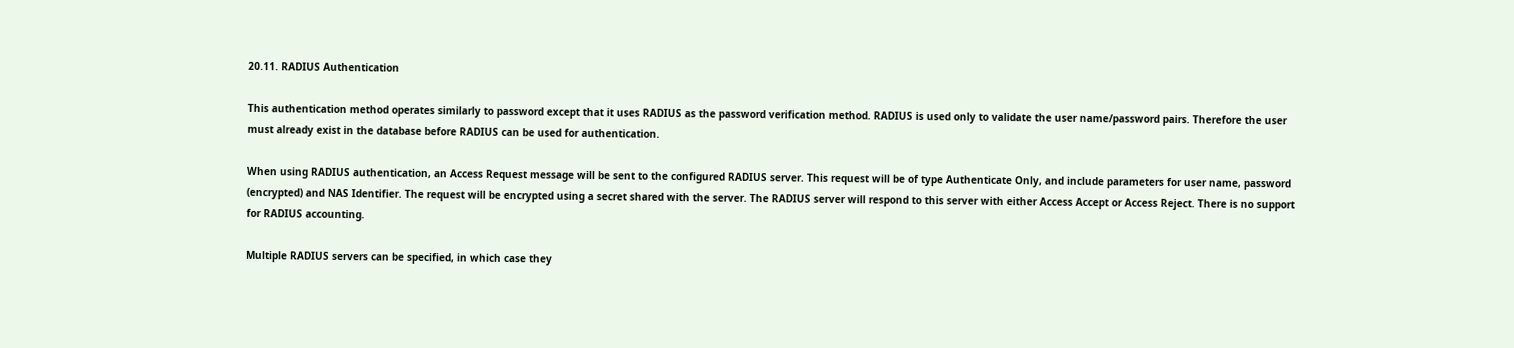20.11. RADIUS Authentication

This authentication method operates similarly to password except that it uses RADIUS as the password verification method. RADIUS is used only to validate the user name/password pairs. Therefore the user must already exist in the database before RADIUS can be used for authentication.

When using RADIUS authentication, an Access Request message will be sent to the configured RADIUS server. This request will be of type Authenticate Only, and include parameters for user name, password (encrypted) and NAS Identifier. The request will be encrypted using a secret shared with the server. The RADIUS server will respond to this server with either Access Accept or Access Reject. There is no support for RADIUS accounting.

Multiple RADIUS servers can be specified, in which case they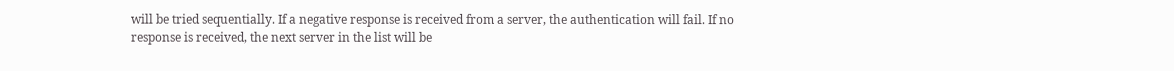will be tried sequentially. If a negative response is received from a server, the authentication will fail. If no response is received, the next server in the list will be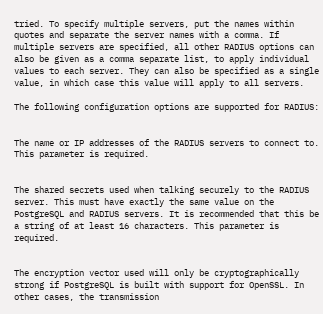tried. To specify multiple servers, put the names within quotes and separate the server names with a comma. If multiple servers are specified, all other RADIUS options can also be given as a comma separate list, to apply individual values to each server. They can also be specified as a single value, in which case this value will apply to all servers.

The following configuration options are supported for RADIUS:


The name or IP addresses of the RADIUS servers to connect to. This parameter is required.


The shared secrets used when talking securely to the RADIUS server. This must have exactly the same value on the PostgreSQL and RADIUS servers. It is recommended that this be a string of at least 16 characters. This parameter is required.


The encryption vector used will only be cryptographically strong if PostgreSQL is built with support for OpenSSL. In other cases, the transmission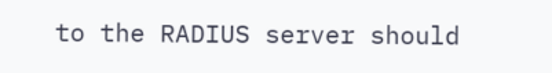to the RADIUS server should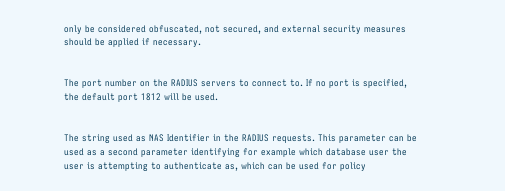only be considered obfuscated, not secured, and external security measures should be applied if necessary.


The port number on the RADIUS servers to connect to. If no port is specified, the default port 1812 will be used.


The string used as NAS Identifier in the RADIUS requests. This parameter can be used as a second parameter identifying for example which database user the user is attempting to authenticate as, which can be used for policy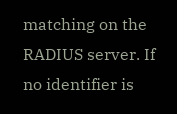matching on the RADIUS server. If no identifier is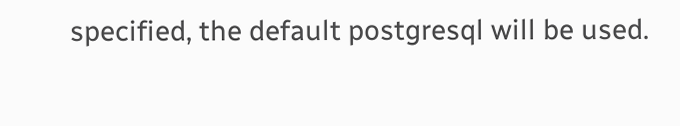specified, the default postgresql will be used.